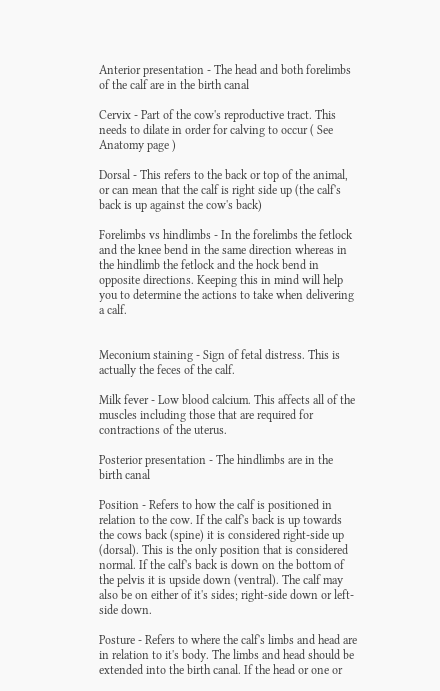Anterior presentation - The head and both forelimbs of the calf are in the birth canal

Cervix - Part of the cow's reproductive tract. This needs to dilate in order for calving to occur ( See Anatomy page )

Dorsal - This refers to the back or top of the animal, or can mean that the calf is right side up (the calf's back is up against the cow's back)

Forelimbs vs hindlimbs - In the forelimbs the fetlock and the knee bend in the same direction whereas in the hindlimb the fetlock and the hock bend in opposite directions. Keeping this in mind will help you to determine the actions to take when delivering a calf.


Meconium staining - Sign of fetal distress. This is actually the feces of the calf.

Milk fever - Low blood calcium. This affects all of the muscles including those that are required for contractions of the uterus.

Posterior presentation - The hindlimbs are in the birth canal

Position - Refers to how the calf is positioned in relation to the cow. If the calf's back is up towards the cows back (spine) it is considered right-side up (dorsal). This is the only position that is considered normal. If the calf's back is down on the bottom of the pelvis it is upside down (ventral). The calf may also be on either of it's sides; right-side down or left-side down.

Posture - Refers to where the calf's limbs and head are in relation to it's body. The limbs and head should be extended into the birth canal. If the head or one or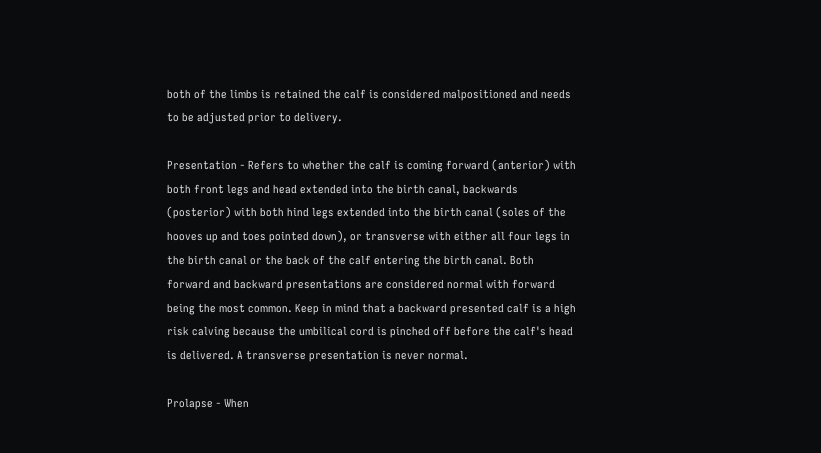both of the limbs is retained the calf is considered malpositioned and needs to be adjusted prior to delivery.

Presentation - Refers to whether the calf is coming forward (anterior) with both front legs and head extended into the birth canal, backwards (posterior) with both hind legs extended into the birth canal (soles of the hooves up and toes pointed down), or transverse with either all four legs in the birth canal or the back of the calf entering the birth canal. Both forward and backward presentations are considered normal with forward being the most common. Keep in mind that a backward presented calf is a high risk calving because the umbilical cord is pinched off before the calf's head is delivered. A transverse presentation is never normal.

Prolapse - When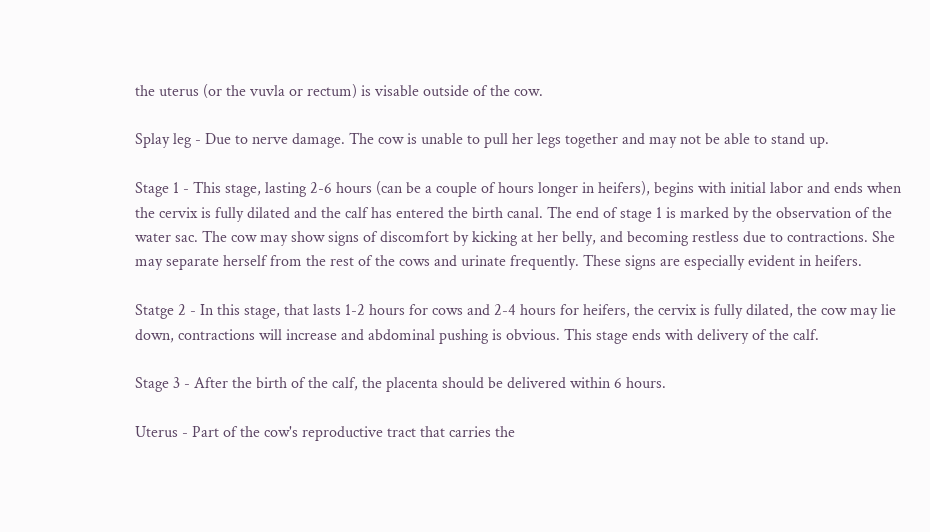the uterus (or the vuvla or rectum) is visable outside of the cow.

Splay leg - Due to nerve damage. The cow is unable to pull her legs together and may not be able to stand up.

Stage 1 - This stage, lasting 2-6 hours (can be a couple of hours longer in heifers), begins with initial labor and ends when the cervix is fully dilated and the calf has entered the birth canal. The end of stage 1 is marked by the observation of the water sac. The cow may show signs of discomfort by kicking at her belly, and becoming restless due to contractions. She may separate herself from the rest of the cows and urinate frequently. These signs are especially evident in heifers.

Statge 2 - In this stage, that lasts 1-2 hours for cows and 2-4 hours for heifers, the cervix is fully dilated, the cow may lie down, contractions will increase and abdominal pushing is obvious. This stage ends with delivery of the calf.

Stage 3 - After the birth of the calf, the placenta should be delivered within 6 hours.

Uterus - Part of the cow's reproductive tract that carries the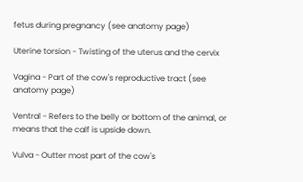fetus during pregnancy (see anatomy page)

Uterine torsion - Twisting of the uterus and the cervix

Vagina - Part of the cow's reproductive tract (see anatomy page)

Ventral - Refers to the belly or bottom of the animal, or means that the calf is upside down.

Vulva - Outter most part of the cow's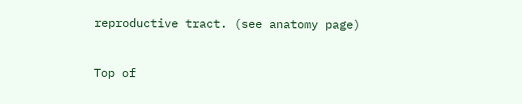reproductive tract. (see anatomy page)


Top of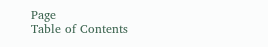Page
Table of Contents